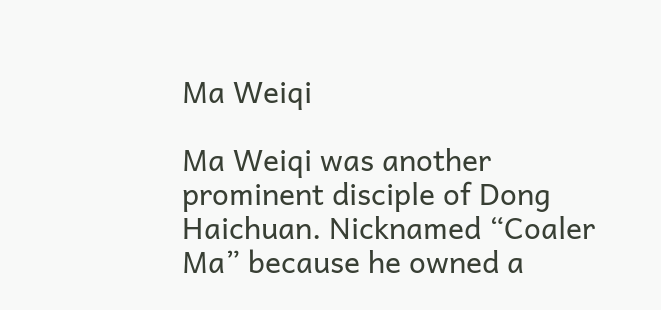Ma Weiqi

Ma Weiqi was another prominent disciple of Dong Haichuan. Nicknamed “Coaler Ma” because he owned a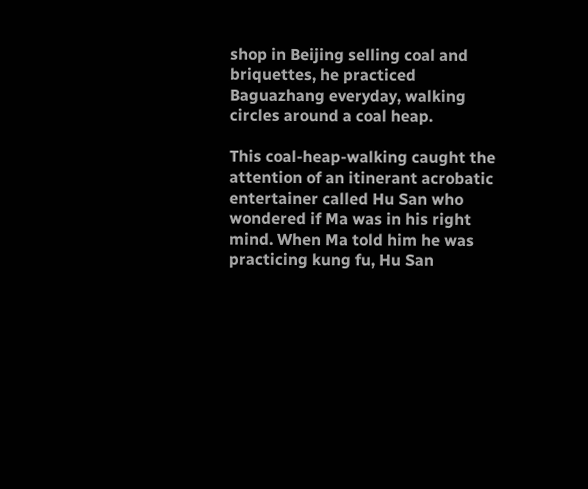shop in Beijing selling coal and briquettes, he practiced Baguazhang everyday, walking circles around a coal heap.

This coal-heap-walking caught the attention of an itinerant acrobatic entertainer called Hu San who wondered if Ma was in his right mind. When Ma told him he was practicing kung fu, Hu San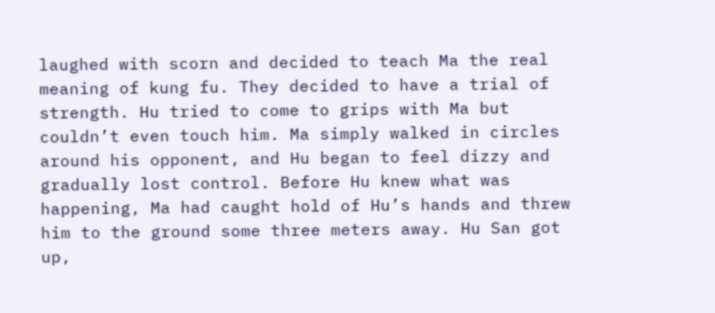laughed with scorn and decided to teach Ma the real meaning of kung fu. They decided to have a trial of strength. Hu tried to come to grips with Ma but couldn’t even touch him. Ma simply walked in circles around his opponent, and Hu began to feel dizzy and gradually lost control. Before Hu knew what was happening, Ma had caught hold of Hu’s hands and threw him to the ground some three meters away. Hu San got up,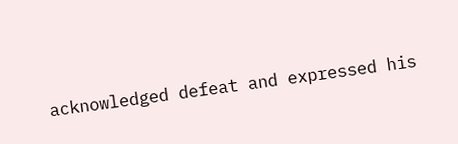acknowledged defeat and expressed his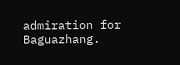admiration for Baguazhang.